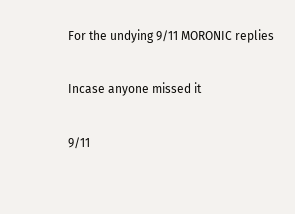For the undying 9/11 MORONIC replies

Incase anyone missed it

9/11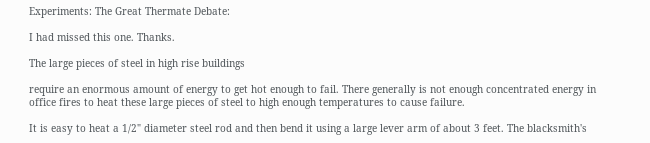Experiments: The Great Thermate Debate:

I had missed this one. Thanks.

The large pieces of steel in high rise buildings

require an enormous amount of energy to get hot enough to fail. There generally is not enough concentrated energy in office fires to heat these large pieces of steel to high enough temperatures to cause failure.

It is easy to heat a 1/2" diameter steel rod and then bend it using a large lever arm of about 3 feet. The blacksmith's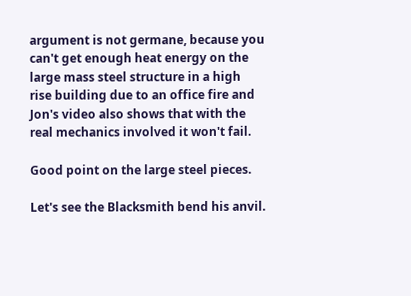argument is not germane, because you can't get enough heat energy on the large mass steel structure in a high rise building due to an office fire and Jon's video also shows that with the real mechanics involved it won't fail.

Good point on the large steel pieces.

Let's see the Blacksmith bend his anvil.